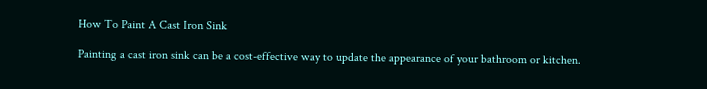How To Paint A Cast Iron Sink

Painting a cast iron sink can be a cost-effective way to update the appearance of your bathroom or kitchen.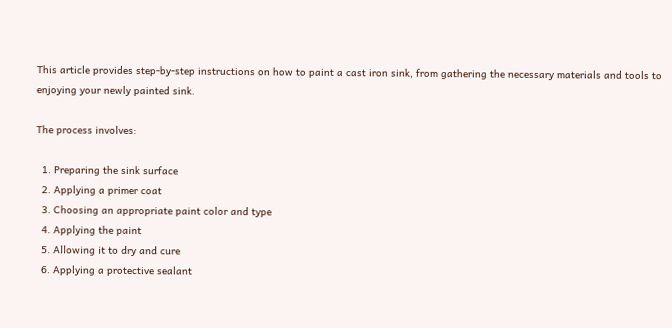This article provides step-by-step instructions on how to paint a cast iron sink, from gathering the necessary materials and tools to enjoying your newly painted sink.

The process involves:

  1. Preparing the sink surface
  2. Applying a primer coat
  3. Choosing an appropriate paint color and type
  4. Applying the paint
  5. Allowing it to dry and cure
  6. Applying a protective sealant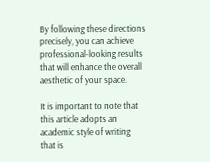By following these directions precisely, you can achieve professional-looking results that will enhance the overall aesthetic of your space.

It is important to note that this article adopts an academic style of writing that is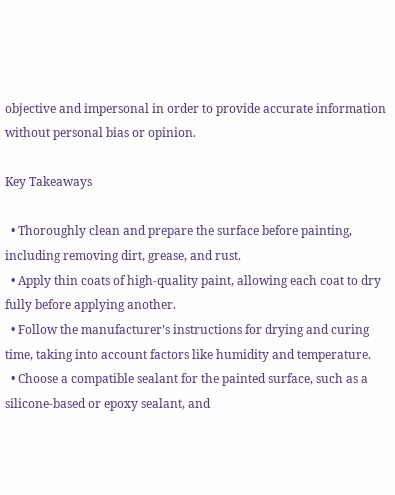objective and impersonal in order to provide accurate information without personal bias or opinion.

Key Takeaways

  • Thoroughly clean and prepare the surface before painting, including removing dirt, grease, and rust.
  • Apply thin coats of high-quality paint, allowing each coat to dry fully before applying another.
  • Follow the manufacturer’s instructions for drying and curing time, taking into account factors like humidity and temperature.
  • Choose a compatible sealant for the painted surface, such as a silicone-based or epoxy sealant, and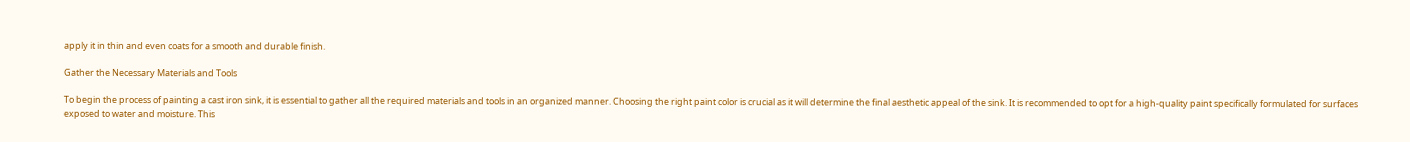apply it in thin and even coats for a smooth and durable finish.

Gather the Necessary Materials and Tools

To begin the process of painting a cast iron sink, it is essential to gather all the required materials and tools in an organized manner. Choosing the right paint color is crucial as it will determine the final aesthetic appeal of the sink. It is recommended to opt for a high-quality paint specifically formulated for surfaces exposed to water and moisture. This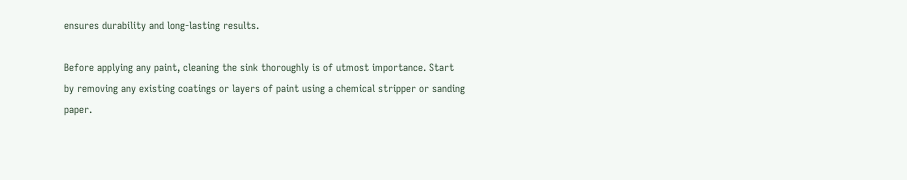ensures durability and long-lasting results.

Before applying any paint, cleaning the sink thoroughly is of utmost importance. Start by removing any existing coatings or layers of paint using a chemical stripper or sanding paper.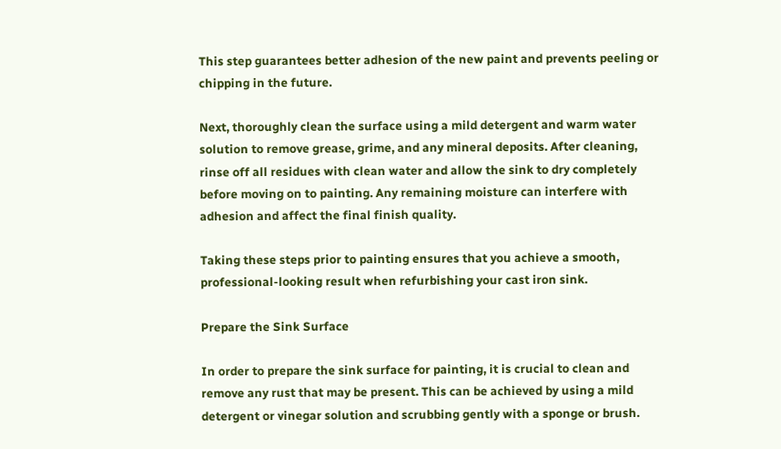This step guarantees better adhesion of the new paint and prevents peeling or chipping in the future.

Next, thoroughly clean the surface using a mild detergent and warm water solution to remove grease, grime, and any mineral deposits. After cleaning, rinse off all residues with clean water and allow the sink to dry completely before moving on to painting. Any remaining moisture can interfere with adhesion and affect the final finish quality.

Taking these steps prior to painting ensures that you achieve a smooth, professional-looking result when refurbishing your cast iron sink.

Prepare the Sink Surface

In order to prepare the sink surface for painting, it is crucial to clean and remove any rust that may be present. This can be achieved by using a mild detergent or vinegar solution and scrubbing gently with a sponge or brush.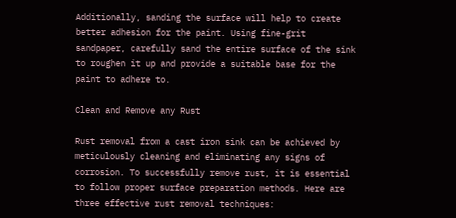Additionally, sanding the surface will help to create better adhesion for the paint. Using fine-grit sandpaper, carefully sand the entire surface of the sink to roughen it up and provide a suitable base for the paint to adhere to.

Clean and Remove any Rust

Rust removal from a cast iron sink can be achieved by meticulously cleaning and eliminating any signs of corrosion. To successfully remove rust, it is essential to follow proper surface preparation methods. Here are three effective rust removal techniques: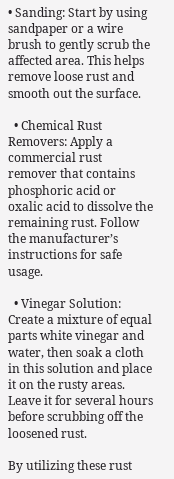• Sanding: Start by using sandpaper or a wire brush to gently scrub the affected area. This helps remove loose rust and smooth out the surface.

  • Chemical Rust Removers: Apply a commercial rust remover that contains phosphoric acid or oxalic acid to dissolve the remaining rust. Follow the manufacturer’s instructions for safe usage.

  • Vinegar Solution: Create a mixture of equal parts white vinegar and water, then soak a cloth in this solution and place it on the rusty areas. Leave it for several hours before scrubbing off the loosened rust.

By utilizing these rust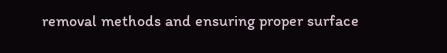removal methods and ensuring proper surface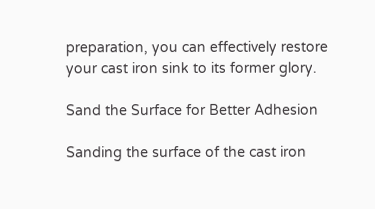preparation, you can effectively restore your cast iron sink to its former glory.

Sand the Surface for Better Adhesion

Sanding the surface of the cast iron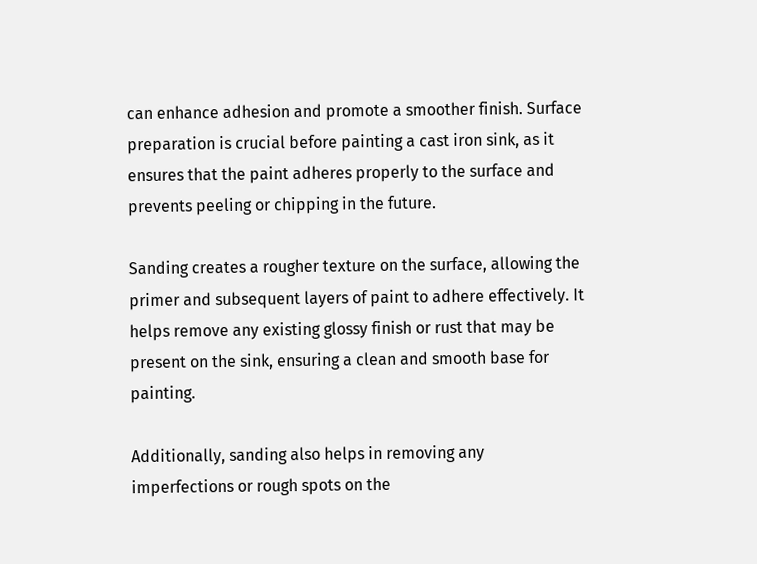can enhance adhesion and promote a smoother finish. Surface preparation is crucial before painting a cast iron sink, as it ensures that the paint adheres properly to the surface and prevents peeling or chipping in the future.

Sanding creates a rougher texture on the surface, allowing the primer and subsequent layers of paint to adhere effectively. It helps remove any existing glossy finish or rust that may be present on the sink, ensuring a clean and smooth base for painting.

Additionally, sanding also helps in removing any imperfections or rough spots on the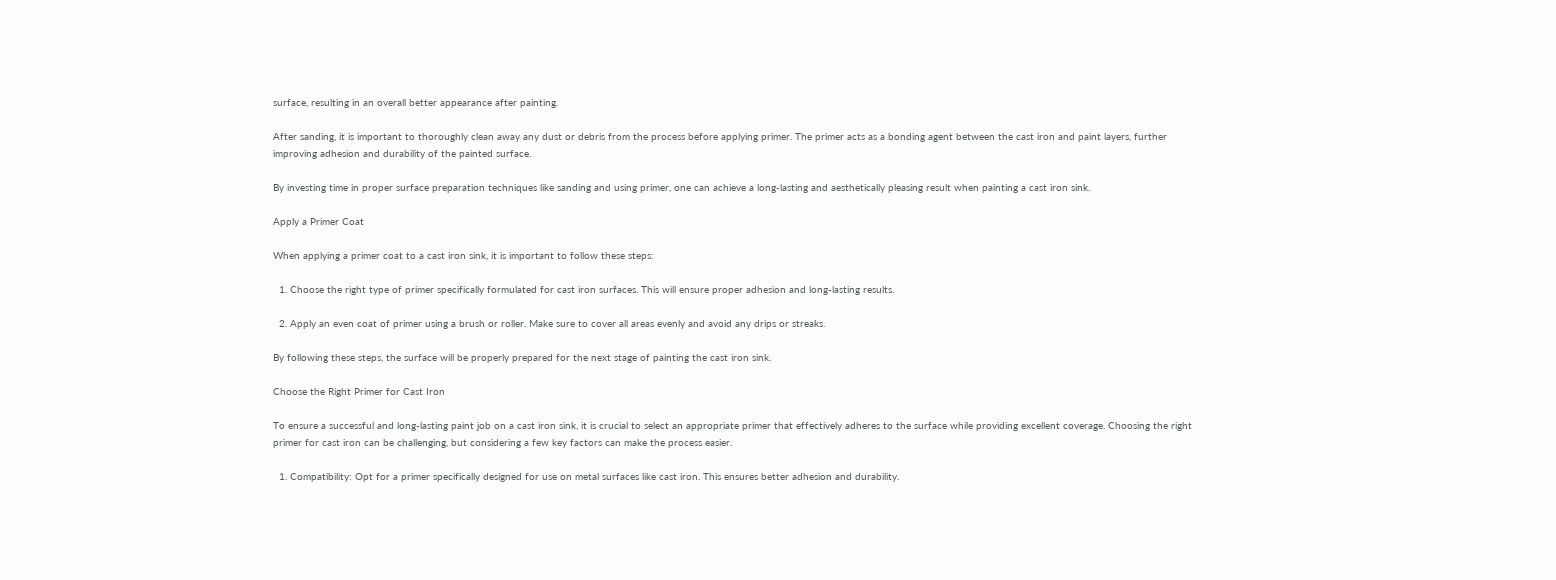surface, resulting in an overall better appearance after painting.

After sanding, it is important to thoroughly clean away any dust or debris from the process before applying primer. The primer acts as a bonding agent between the cast iron and paint layers, further improving adhesion and durability of the painted surface.

By investing time in proper surface preparation techniques like sanding and using primer, one can achieve a long-lasting and aesthetically pleasing result when painting a cast iron sink.

Apply a Primer Coat

When applying a primer coat to a cast iron sink, it is important to follow these steps:

  1. Choose the right type of primer specifically formulated for cast iron surfaces. This will ensure proper adhesion and long-lasting results.

  2. Apply an even coat of primer using a brush or roller. Make sure to cover all areas evenly and avoid any drips or streaks.

By following these steps, the surface will be properly prepared for the next stage of painting the cast iron sink.

Choose the Right Primer for Cast Iron

To ensure a successful and long-lasting paint job on a cast iron sink, it is crucial to select an appropriate primer that effectively adheres to the surface while providing excellent coverage. Choosing the right primer for cast iron can be challenging, but considering a few key factors can make the process easier.

  1. Compatibility: Opt for a primer specifically designed for use on metal surfaces like cast iron. This ensures better adhesion and durability.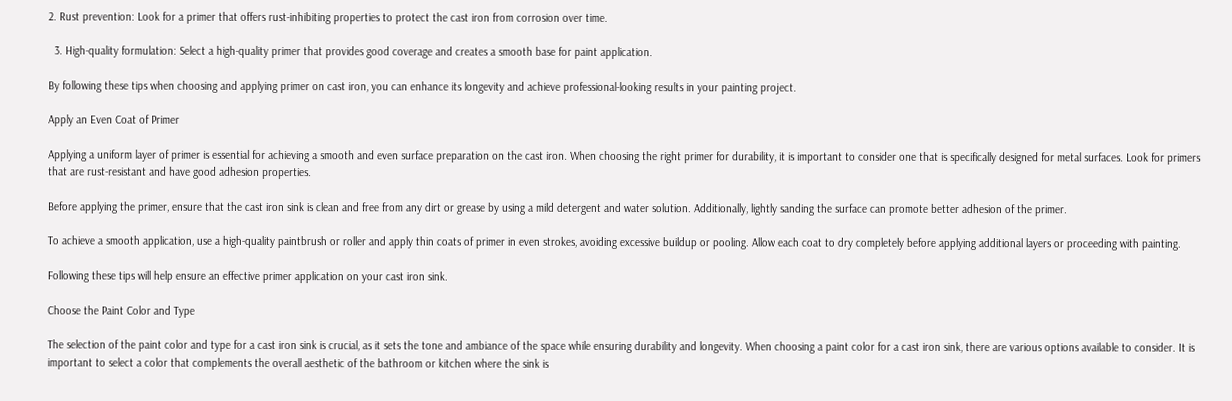2. Rust prevention: Look for a primer that offers rust-inhibiting properties to protect the cast iron from corrosion over time.

  3. High-quality formulation: Select a high-quality primer that provides good coverage and creates a smooth base for paint application.

By following these tips when choosing and applying primer on cast iron, you can enhance its longevity and achieve professional-looking results in your painting project.

Apply an Even Coat of Primer

Applying a uniform layer of primer is essential for achieving a smooth and even surface preparation on the cast iron. When choosing the right primer for durability, it is important to consider one that is specifically designed for metal surfaces. Look for primers that are rust-resistant and have good adhesion properties.

Before applying the primer, ensure that the cast iron sink is clean and free from any dirt or grease by using a mild detergent and water solution. Additionally, lightly sanding the surface can promote better adhesion of the primer.

To achieve a smooth application, use a high-quality paintbrush or roller and apply thin coats of primer in even strokes, avoiding excessive buildup or pooling. Allow each coat to dry completely before applying additional layers or proceeding with painting.

Following these tips will help ensure an effective primer application on your cast iron sink.

Choose the Paint Color and Type

The selection of the paint color and type for a cast iron sink is crucial, as it sets the tone and ambiance of the space while ensuring durability and longevity. When choosing a paint color for a cast iron sink, there are various options available to consider. It is important to select a color that complements the overall aesthetic of the bathroom or kitchen where the sink is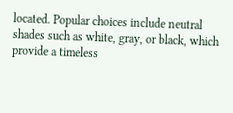located. Popular choices include neutral shades such as white, gray, or black, which provide a timeless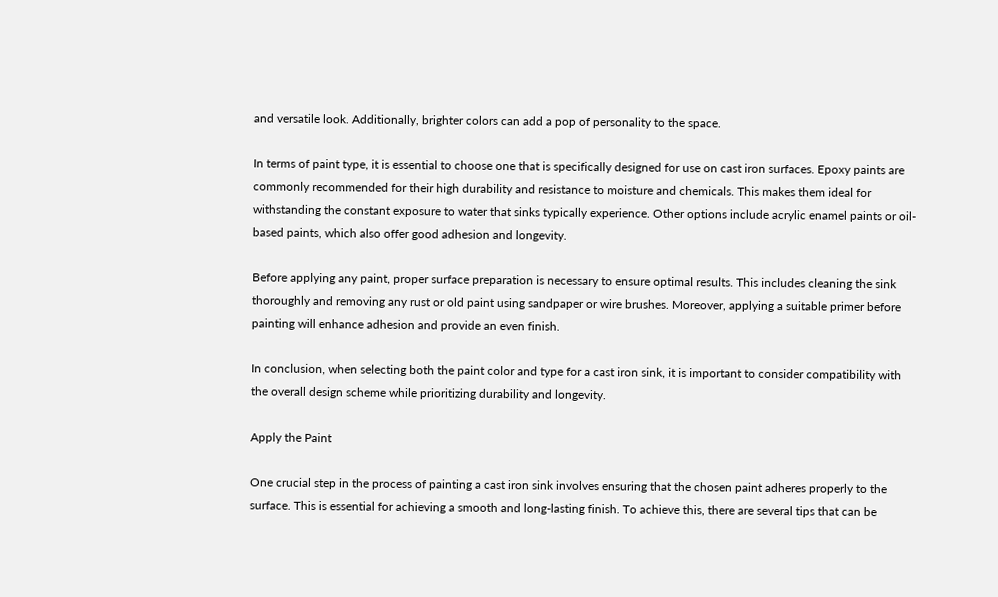and versatile look. Additionally, brighter colors can add a pop of personality to the space.

In terms of paint type, it is essential to choose one that is specifically designed for use on cast iron surfaces. Epoxy paints are commonly recommended for their high durability and resistance to moisture and chemicals. This makes them ideal for withstanding the constant exposure to water that sinks typically experience. Other options include acrylic enamel paints or oil-based paints, which also offer good adhesion and longevity.

Before applying any paint, proper surface preparation is necessary to ensure optimal results. This includes cleaning the sink thoroughly and removing any rust or old paint using sandpaper or wire brushes. Moreover, applying a suitable primer before painting will enhance adhesion and provide an even finish.

In conclusion, when selecting both the paint color and type for a cast iron sink, it is important to consider compatibility with the overall design scheme while prioritizing durability and longevity.

Apply the Paint

One crucial step in the process of painting a cast iron sink involves ensuring that the chosen paint adheres properly to the surface. This is essential for achieving a smooth and long-lasting finish. To achieve this, there are several tips that can be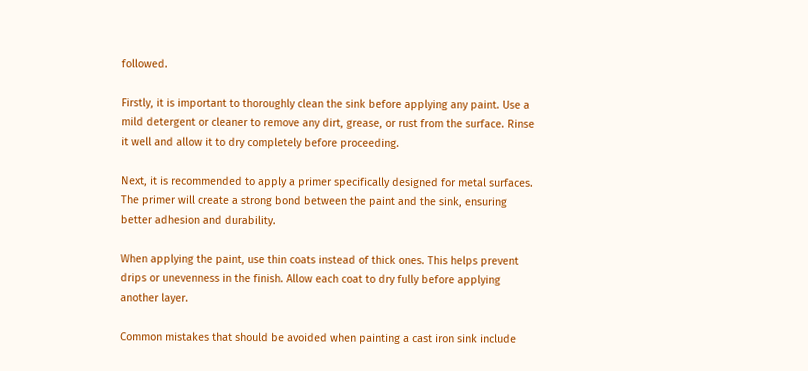followed.

Firstly, it is important to thoroughly clean the sink before applying any paint. Use a mild detergent or cleaner to remove any dirt, grease, or rust from the surface. Rinse it well and allow it to dry completely before proceeding.

Next, it is recommended to apply a primer specifically designed for metal surfaces. The primer will create a strong bond between the paint and the sink, ensuring better adhesion and durability.

When applying the paint, use thin coats instead of thick ones. This helps prevent drips or unevenness in the finish. Allow each coat to dry fully before applying another layer.

Common mistakes that should be avoided when painting a cast iron sink include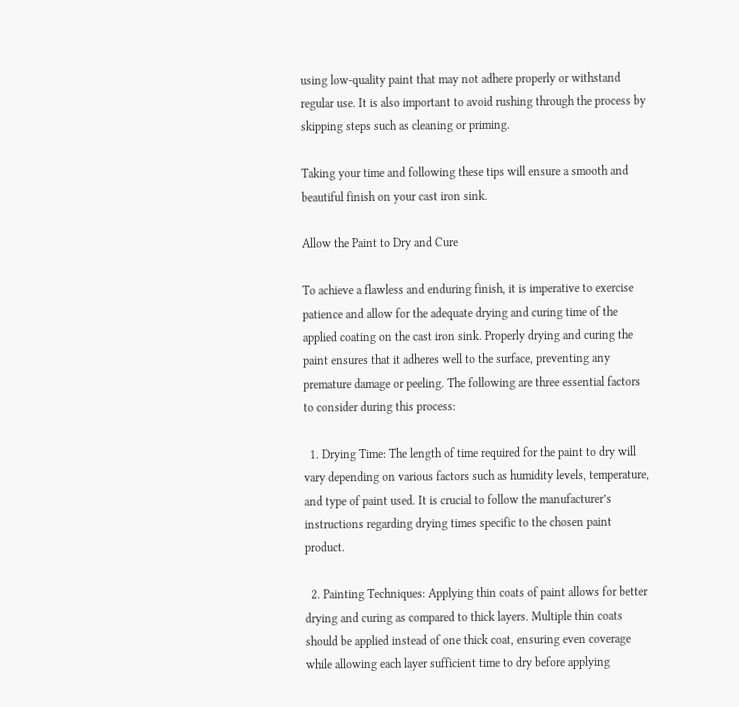using low-quality paint that may not adhere properly or withstand regular use. It is also important to avoid rushing through the process by skipping steps such as cleaning or priming.

Taking your time and following these tips will ensure a smooth and beautiful finish on your cast iron sink.

Allow the Paint to Dry and Cure

To achieve a flawless and enduring finish, it is imperative to exercise patience and allow for the adequate drying and curing time of the applied coating on the cast iron sink. Properly drying and curing the paint ensures that it adheres well to the surface, preventing any premature damage or peeling. The following are three essential factors to consider during this process:

  1. Drying Time: The length of time required for the paint to dry will vary depending on various factors such as humidity levels, temperature, and type of paint used. It is crucial to follow the manufacturer’s instructions regarding drying times specific to the chosen paint product.

  2. Painting Techniques: Applying thin coats of paint allows for better drying and curing as compared to thick layers. Multiple thin coats should be applied instead of one thick coat, ensuring even coverage while allowing each layer sufficient time to dry before applying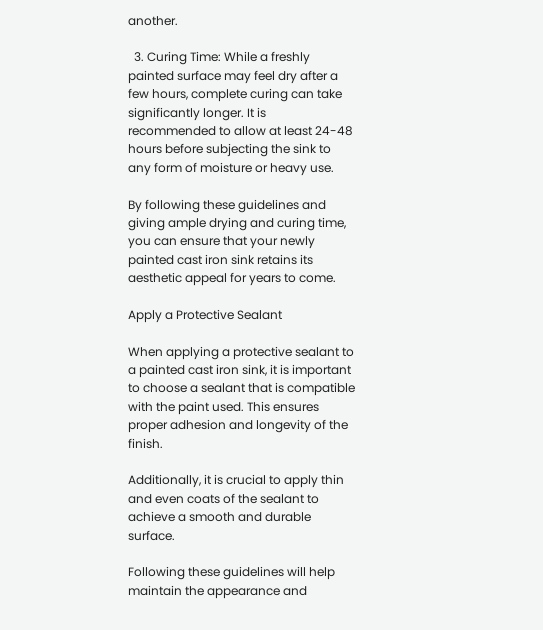another.

  3. Curing Time: While a freshly painted surface may feel dry after a few hours, complete curing can take significantly longer. It is recommended to allow at least 24-48 hours before subjecting the sink to any form of moisture or heavy use.

By following these guidelines and giving ample drying and curing time, you can ensure that your newly painted cast iron sink retains its aesthetic appeal for years to come.

Apply a Protective Sealant

When applying a protective sealant to a painted cast iron sink, it is important to choose a sealant that is compatible with the paint used. This ensures proper adhesion and longevity of the finish.

Additionally, it is crucial to apply thin and even coats of the sealant to achieve a smooth and durable surface.

Following these guidelines will help maintain the appearance and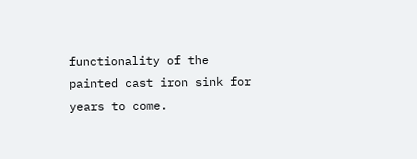functionality of the painted cast iron sink for years to come.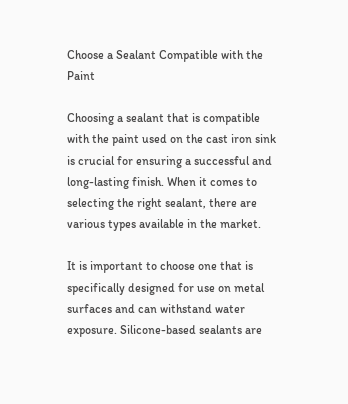Choose a Sealant Compatible with the Paint

Choosing a sealant that is compatible with the paint used on the cast iron sink is crucial for ensuring a successful and long-lasting finish. When it comes to selecting the right sealant, there are various types available in the market.

It is important to choose one that is specifically designed for use on metal surfaces and can withstand water exposure. Silicone-based sealants are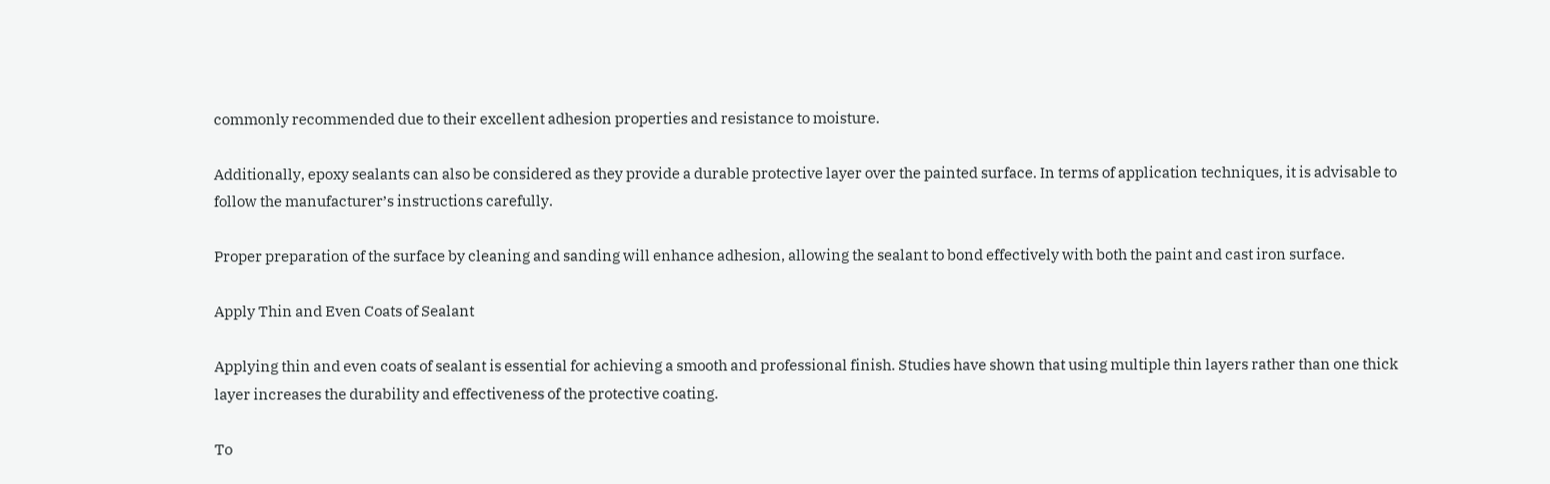commonly recommended due to their excellent adhesion properties and resistance to moisture.

Additionally, epoxy sealants can also be considered as they provide a durable protective layer over the painted surface. In terms of application techniques, it is advisable to follow the manufacturer’s instructions carefully.

Proper preparation of the surface by cleaning and sanding will enhance adhesion, allowing the sealant to bond effectively with both the paint and cast iron surface.

Apply Thin and Even Coats of Sealant

Applying thin and even coats of sealant is essential for achieving a smooth and professional finish. Studies have shown that using multiple thin layers rather than one thick layer increases the durability and effectiveness of the protective coating.

To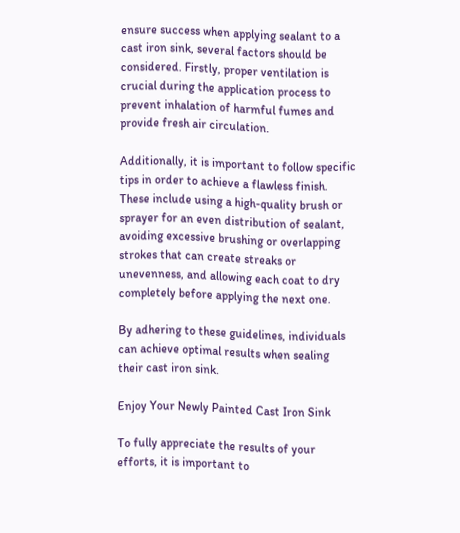ensure success when applying sealant to a cast iron sink, several factors should be considered. Firstly, proper ventilation is crucial during the application process to prevent inhalation of harmful fumes and provide fresh air circulation.

Additionally, it is important to follow specific tips in order to achieve a flawless finish. These include using a high-quality brush or sprayer for an even distribution of sealant, avoiding excessive brushing or overlapping strokes that can create streaks or unevenness, and allowing each coat to dry completely before applying the next one.

By adhering to these guidelines, individuals can achieve optimal results when sealing their cast iron sink.

Enjoy Your Newly Painted Cast Iron Sink

To fully appreciate the results of your efforts, it is important to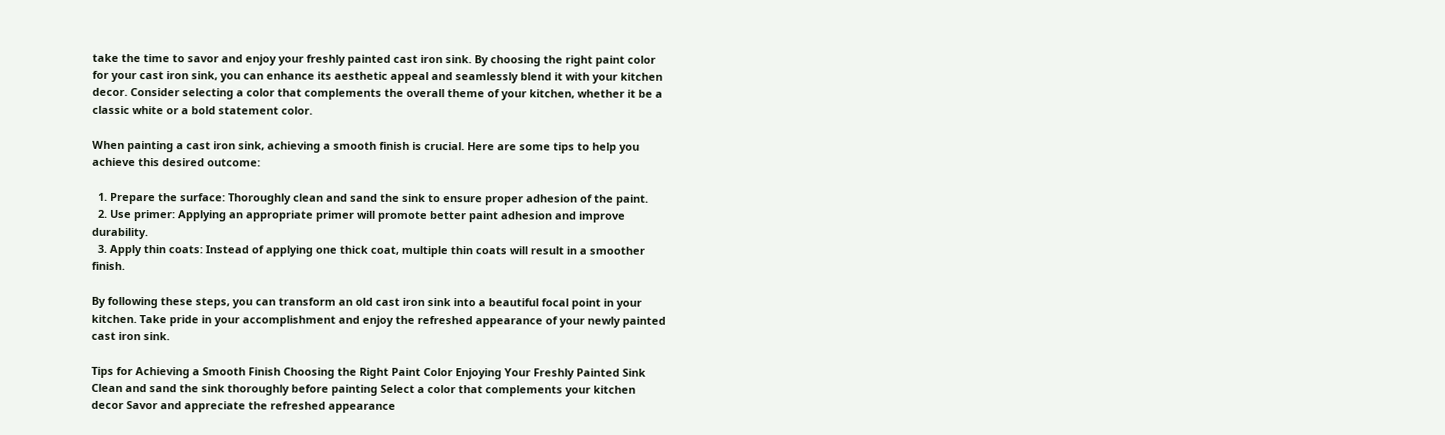take the time to savor and enjoy your freshly painted cast iron sink. By choosing the right paint color for your cast iron sink, you can enhance its aesthetic appeal and seamlessly blend it with your kitchen decor. Consider selecting a color that complements the overall theme of your kitchen, whether it be a classic white or a bold statement color.

When painting a cast iron sink, achieving a smooth finish is crucial. Here are some tips to help you achieve this desired outcome:

  1. Prepare the surface: Thoroughly clean and sand the sink to ensure proper adhesion of the paint.
  2. Use primer: Applying an appropriate primer will promote better paint adhesion and improve durability.
  3. Apply thin coats: Instead of applying one thick coat, multiple thin coats will result in a smoother finish.

By following these steps, you can transform an old cast iron sink into a beautiful focal point in your kitchen. Take pride in your accomplishment and enjoy the refreshed appearance of your newly painted cast iron sink.

Tips for Achieving a Smooth Finish Choosing the Right Paint Color Enjoying Your Freshly Painted Sink
Clean and sand the sink thoroughly before painting Select a color that complements your kitchen decor Savor and appreciate the refreshed appearance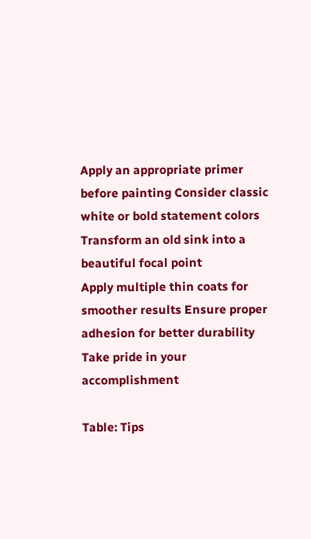Apply an appropriate primer before painting Consider classic white or bold statement colors Transform an old sink into a beautiful focal point
Apply multiple thin coats for smoother results Ensure proper adhesion for better durability Take pride in your accomplishment

Table: Tips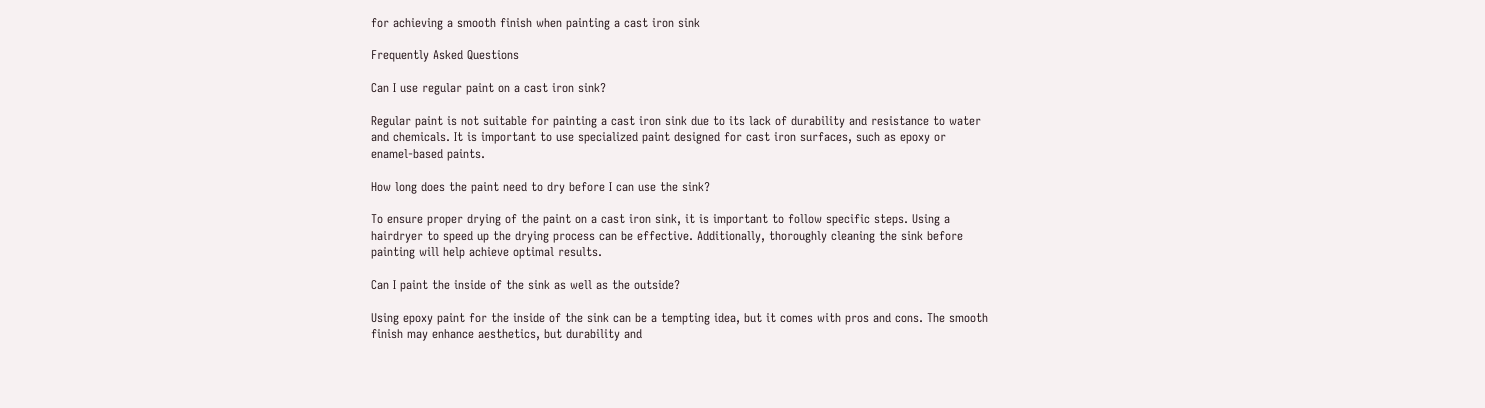for achieving a smooth finish when painting a cast iron sink

Frequently Asked Questions

Can I use regular paint on a cast iron sink?

Regular paint is not suitable for painting a cast iron sink due to its lack of durability and resistance to water and chemicals. It is important to use specialized paint designed for cast iron surfaces, such as epoxy or enamel-based paints.

How long does the paint need to dry before I can use the sink?

To ensure proper drying of the paint on a cast iron sink, it is important to follow specific steps. Using a hairdryer to speed up the drying process can be effective. Additionally, thoroughly cleaning the sink before painting will help achieve optimal results.

Can I paint the inside of the sink as well as the outside?

Using epoxy paint for the inside of the sink can be a tempting idea, but it comes with pros and cons. The smooth finish may enhance aesthetics, but durability and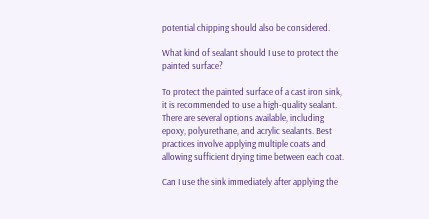potential chipping should also be considered.

What kind of sealant should I use to protect the painted surface?

To protect the painted surface of a cast iron sink, it is recommended to use a high-quality sealant. There are several options available, including epoxy, polyurethane, and acrylic sealants. Best practices involve applying multiple coats and allowing sufficient drying time between each coat.

Can I use the sink immediately after applying the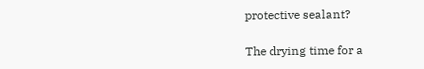protective sealant?

The drying time for a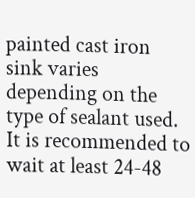painted cast iron sink varies depending on the type of sealant used. It is recommended to wait at least 24-48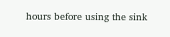hours before using the sink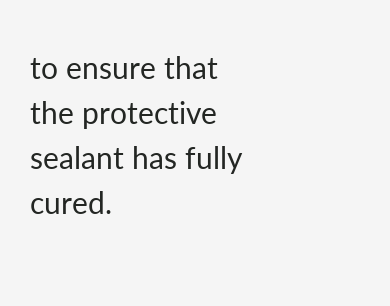to ensure that the protective sealant has fully cured.